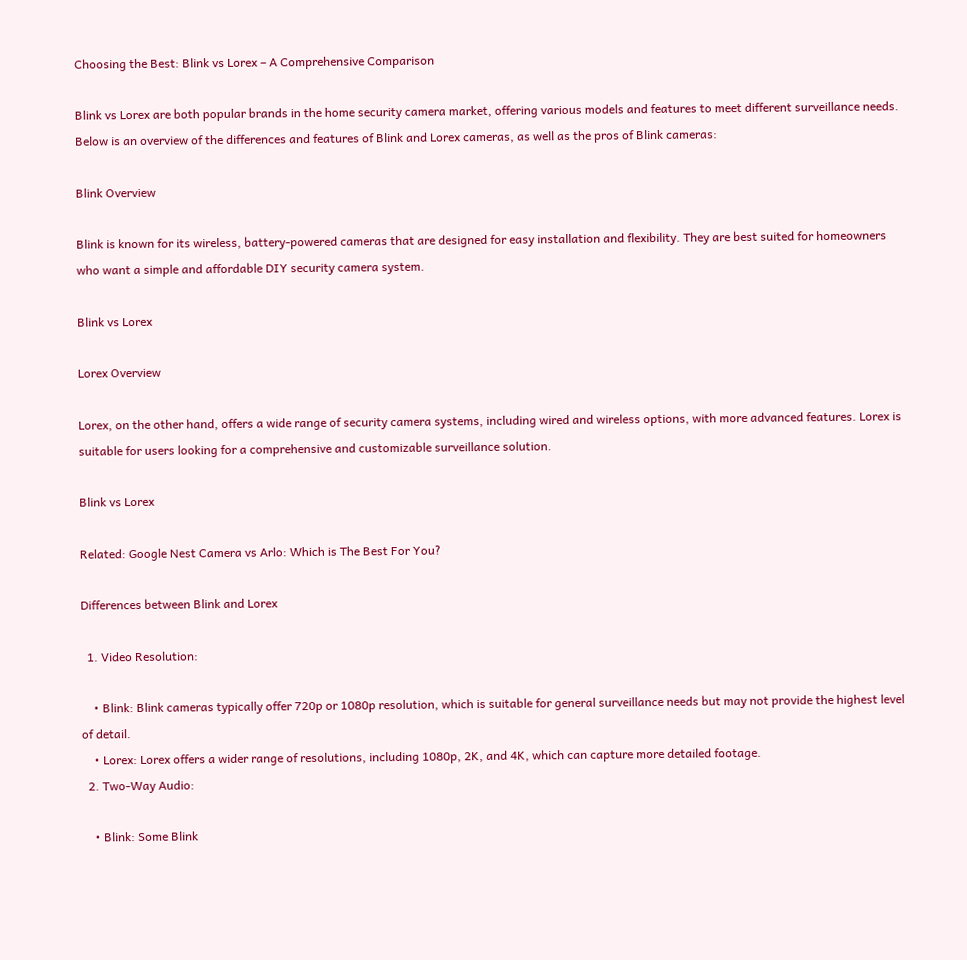Choosing the Best: Blink vs Lorex – A Comprehensive Comparison

Blink vs Lorex are both popular brands in the home security camera market, offering various models and features to meet different surveillance needs. Below is an overview of the differences and features of Blink and Lorex cameras, as well as the pros of Blink cameras:

Blink Overview

Blink is known for its wireless, battery-powered cameras that are designed for easy installation and flexibility. They are best suited for homeowners who want a simple and affordable DIY security camera system.

Blink vs Lorex

Lorex Overview

Lorex, on the other hand, offers a wide range of security camera systems, including wired and wireless options, with more advanced features. Lorex is suitable for users looking for a comprehensive and customizable surveillance solution.

Blink vs Lorex

Related: Google Nest Camera vs Arlo: Which is The Best For You?

Differences between Blink and Lorex

  1. Video Resolution:

    • Blink: Blink cameras typically offer 720p or 1080p resolution, which is suitable for general surveillance needs but may not provide the highest level of detail.
    • Lorex: Lorex offers a wider range of resolutions, including 1080p, 2K, and 4K, which can capture more detailed footage.
  2. Two-Way Audio:

    • Blink: Some Blink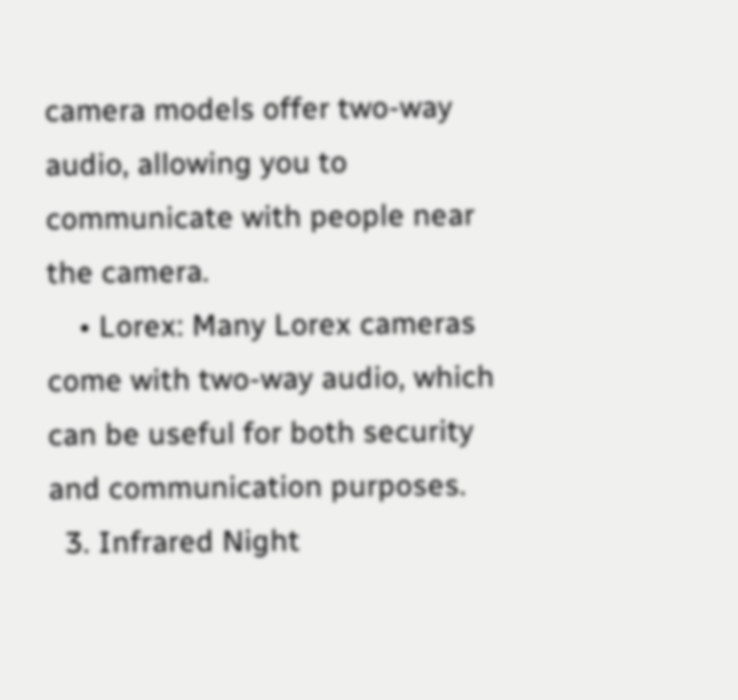camera models offer two-way audio, allowing you to communicate with people near the camera.
    • Lorex: Many Lorex cameras come with two-way audio, which can be useful for both security and communication purposes.
  3. Infrared Night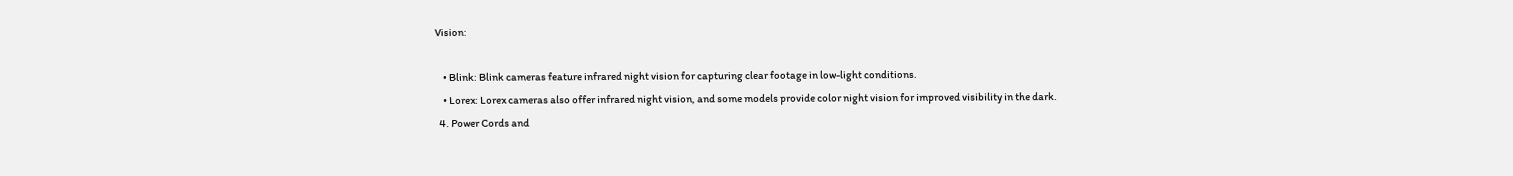Vision:

    • Blink: Blink cameras feature infrared night vision for capturing clear footage in low-light conditions.
    • Lorex: Lorex cameras also offer infrared night vision, and some models provide color night vision for improved visibility in the dark.
  4. Power Cords and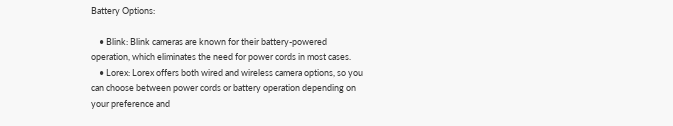Battery Options:

    • Blink: Blink cameras are known for their battery-powered operation, which eliminates the need for power cords in most cases.
    • Lorex: Lorex offers both wired and wireless camera options, so you can choose between power cords or battery operation depending on your preference and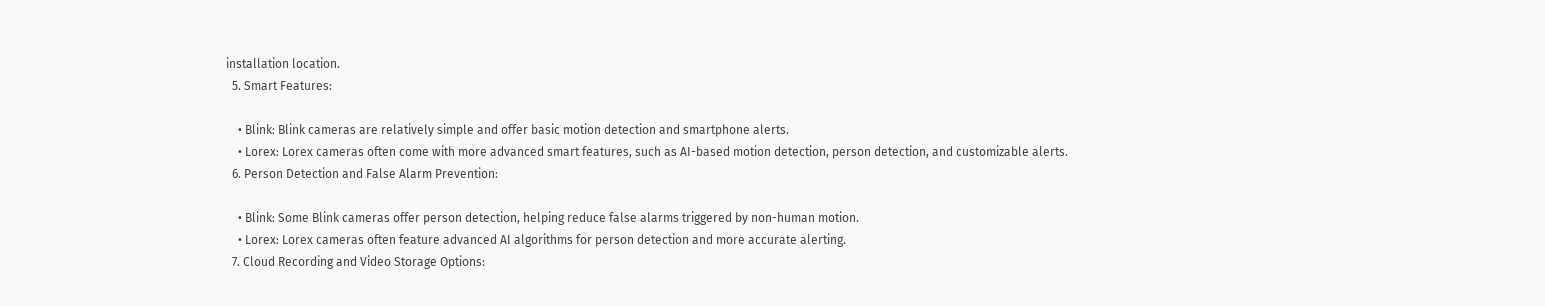installation location.
  5. Smart Features:

    • Blink: Blink cameras are relatively simple and offer basic motion detection and smartphone alerts.
    • Lorex: Lorex cameras often come with more advanced smart features, such as AI-based motion detection, person detection, and customizable alerts.
  6. Person Detection and False Alarm Prevention:

    • Blink: Some Blink cameras offer person detection, helping reduce false alarms triggered by non-human motion.
    • Lorex: Lorex cameras often feature advanced AI algorithms for person detection and more accurate alerting.
  7. Cloud Recording and Video Storage Options: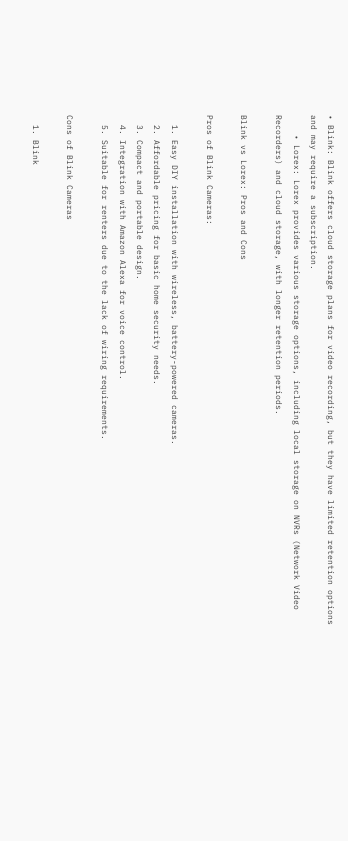• Blink: Blink offers cloud storage plans for video recording, but they have limited retention options and may require a subscription.
    • Lorex: Lorex provides various storage options, including local storage on NVRs (Network Video Recorders) and cloud storage, with longer retention periods.

Blink vs Lorex: Pros and Cons

Pros of Blink Cameras:

  1. Easy DIY installation with wireless, battery-powered cameras.
  2. Affordable pricing for basic home security needs.
  3. Compact and portable design.
  4. Integration with Amazon Alexa for voice control.
  5. Suitable for renters due to the lack of wiring requirements.

Cons of Blink Cameras

  1. Blink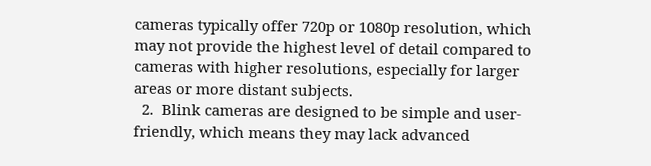cameras typically offer 720p or 1080p resolution, which may not provide the highest level of detail compared to cameras with higher resolutions, especially for larger areas or more distant subjects.
  2.  Blink cameras are designed to be simple and user-friendly, which means they may lack advanced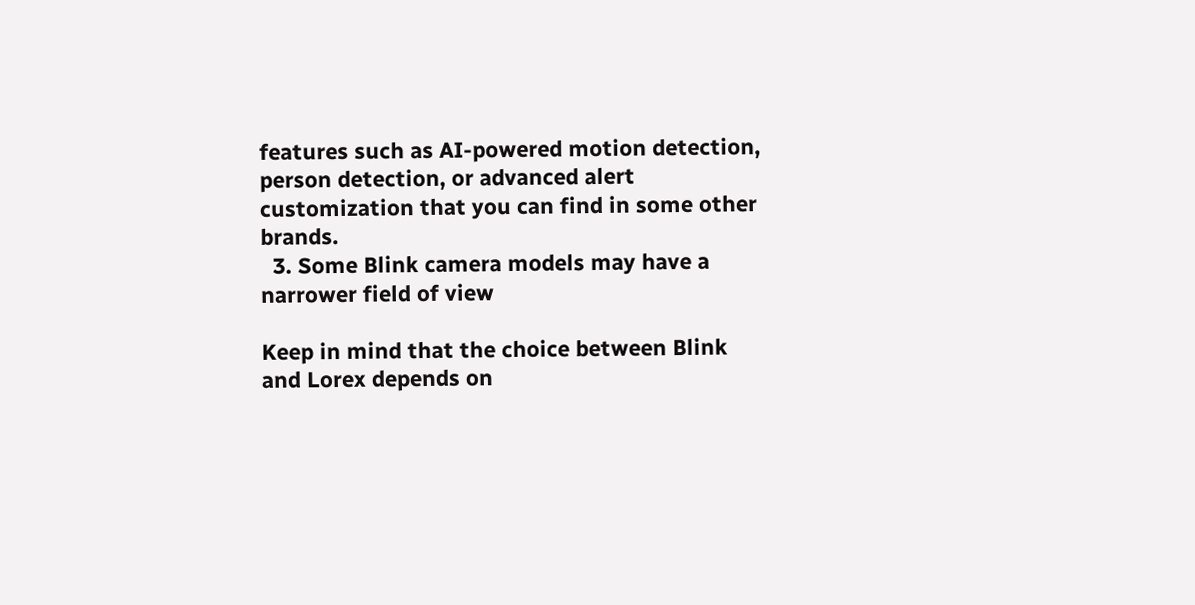features such as AI-powered motion detection, person detection, or advanced alert customization that you can find in some other brands.
  3. Some Blink camera models may have a narrower field of view

Keep in mind that the choice between Blink and Lorex depends on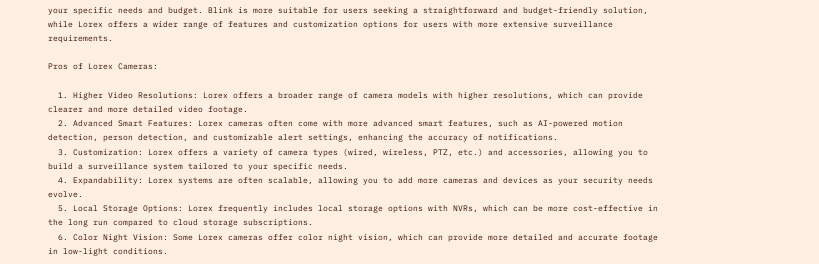your specific needs and budget. Blink is more suitable for users seeking a straightforward and budget-friendly solution, while Lorex offers a wider range of features and customization options for users with more extensive surveillance requirements.

Pros of Lorex Cameras:

  1. Higher Video Resolutions: Lorex offers a broader range of camera models with higher resolutions, which can provide clearer and more detailed video footage.
  2. Advanced Smart Features: Lorex cameras often come with more advanced smart features, such as AI-powered motion detection, person detection, and customizable alert settings, enhancing the accuracy of notifications.
  3. Customization: Lorex offers a variety of camera types (wired, wireless, PTZ, etc.) and accessories, allowing you to build a surveillance system tailored to your specific needs.
  4. Expandability: Lorex systems are often scalable, allowing you to add more cameras and devices as your security needs evolve.
  5. Local Storage Options: Lorex frequently includes local storage options with NVRs, which can be more cost-effective in the long run compared to cloud storage subscriptions.
  6. Color Night Vision: Some Lorex cameras offer color night vision, which can provide more detailed and accurate footage in low-light conditions.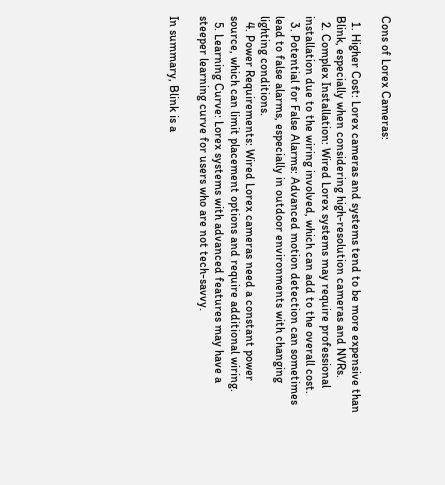Cons of Lorex Cameras:

  1. Higher Cost: Lorex cameras and systems tend to be more expensive than Blink, especially when considering high-resolution cameras and NVRs.
  2. Complex Installation: Wired Lorex systems may require professional installation due to the wiring involved, which can add to the overall cost.
  3. Potential for False Alarms: Advanced motion detection can sometimes lead to false alarms, especially in outdoor environments with changing lighting conditions.
  4. Power Requirements: Wired Lorex cameras need a constant power source, which can limit placement options and require additional wiring.
  5. Learning Curve: Lorex systems with advanced features may have a steeper learning curve for users who are not tech-savvy.

In summary, Blink is a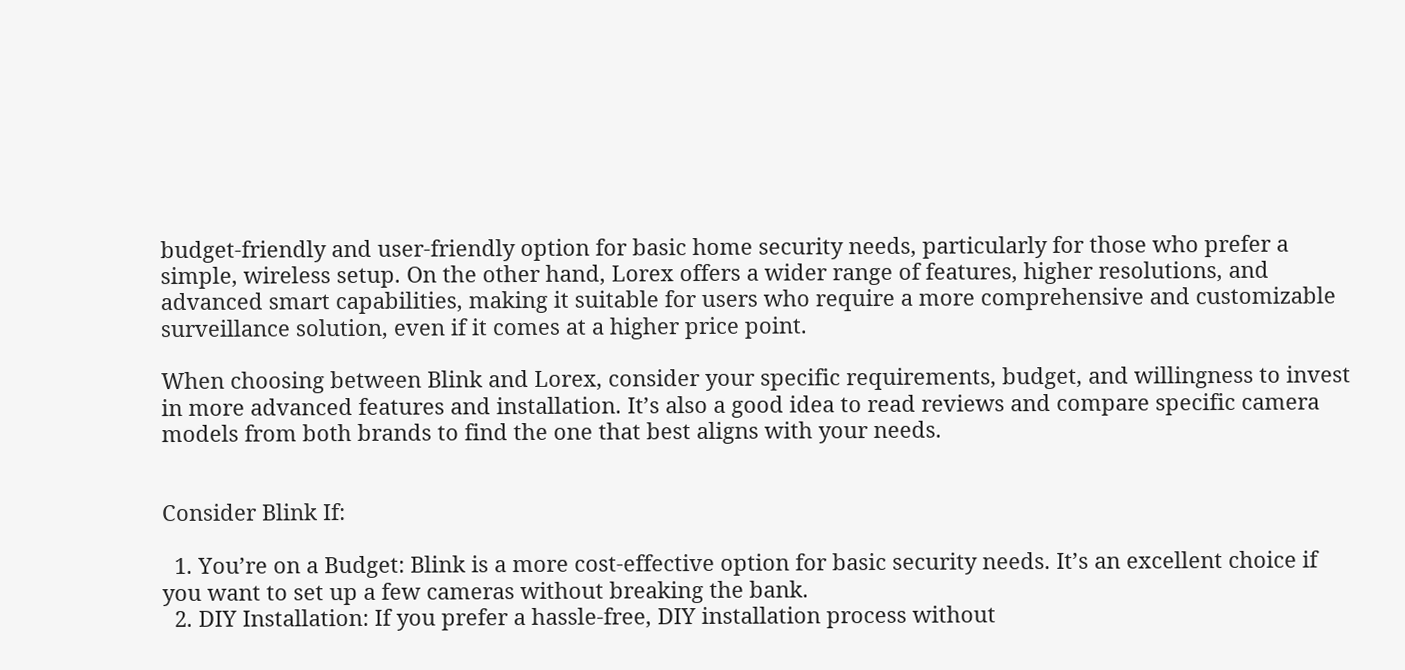budget-friendly and user-friendly option for basic home security needs, particularly for those who prefer a simple, wireless setup. On the other hand, Lorex offers a wider range of features, higher resolutions, and advanced smart capabilities, making it suitable for users who require a more comprehensive and customizable surveillance solution, even if it comes at a higher price point.

When choosing between Blink and Lorex, consider your specific requirements, budget, and willingness to invest in more advanced features and installation. It’s also a good idea to read reviews and compare specific camera models from both brands to find the one that best aligns with your needs.


Consider Blink If:

  1. You’re on a Budget: Blink is a more cost-effective option for basic security needs. It’s an excellent choice if you want to set up a few cameras without breaking the bank.
  2. DIY Installation: If you prefer a hassle-free, DIY installation process without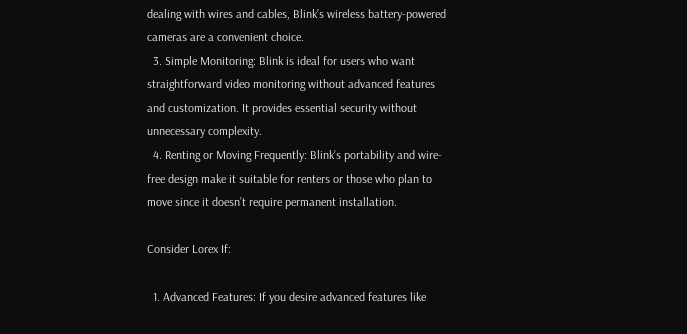dealing with wires and cables, Blink’s wireless battery-powered cameras are a convenient choice.
  3. Simple Monitoring: Blink is ideal for users who want straightforward video monitoring without advanced features and customization. It provides essential security without unnecessary complexity.
  4. Renting or Moving Frequently: Blink’s portability and wire-free design make it suitable for renters or those who plan to move since it doesn’t require permanent installation.

Consider Lorex If:

  1. Advanced Features: If you desire advanced features like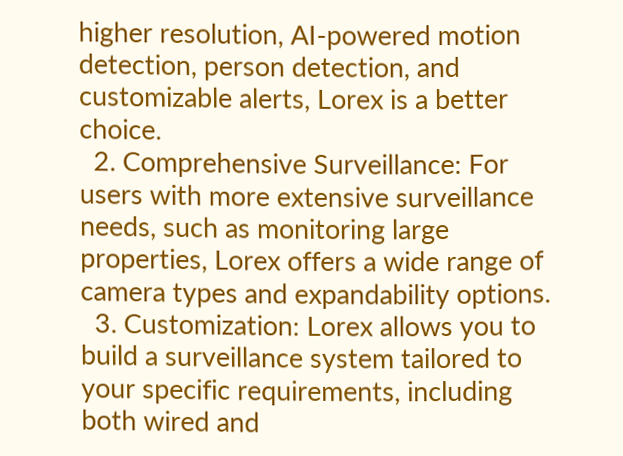higher resolution, AI-powered motion detection, person detection, and customizable alerts, Lorex is a better choice.
  2. Comprehensive Surveillance: For users with more extensive surveillance needs, such as monitoring large properties, Lorex offers a wide range of camera types and expandability options.
  3. Customization: Lorex allows you to build a surveillance system tailored to your specific requirements, including both wired and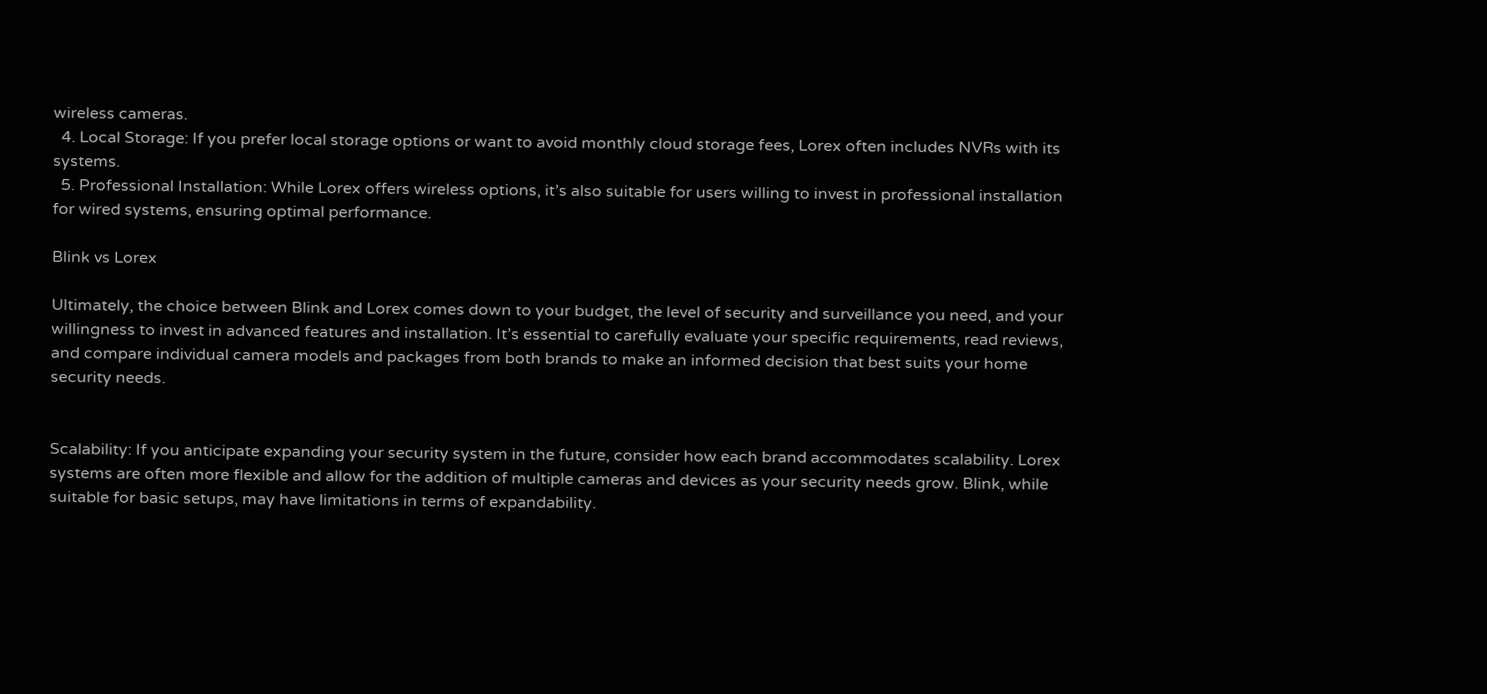wireless cameras.
  4. Local Storage: If you prefer local storage options or want to avoid monthly cloud storage fees, Lorex often includes NVRs with its systems.
  5. Professional Installation: While Lorex offers wireless options, it’s also suitable for users willing to invest in professional installation for wired systems, ensuring optimal performance.

Blink vs Lorex

Ultimately, the choice between Blink and Lorex comes down to your budget, the level of security and surveillance you need, and your willingness to invest in advanced features and installation. It’s essential to carefully evaluate your specific requirements, read reviews, and compare individual camera models and packages from both brands to make an informed decision that best suits your home security needs.


Scalability: If you anticipate expanding your security system in the future, consider how each brand accommodates scalability. Lorex systems are often more flexible and allow for the addition of multiple cameras and devices as your security needs grow. Blink, while suitable for basic setups, may have limitations in terms of expandability.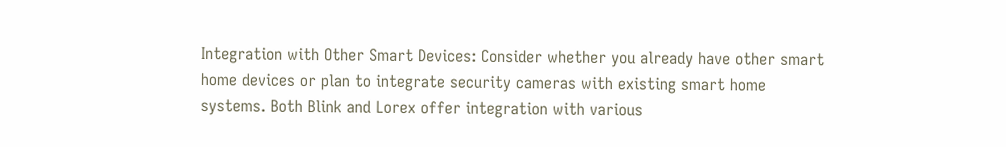Integration with Other Smart Devices: Consider whether you already have other smart home devices or plan to integrate security cameras with existing smart home systems. Both Blink and Lorex offer integration with various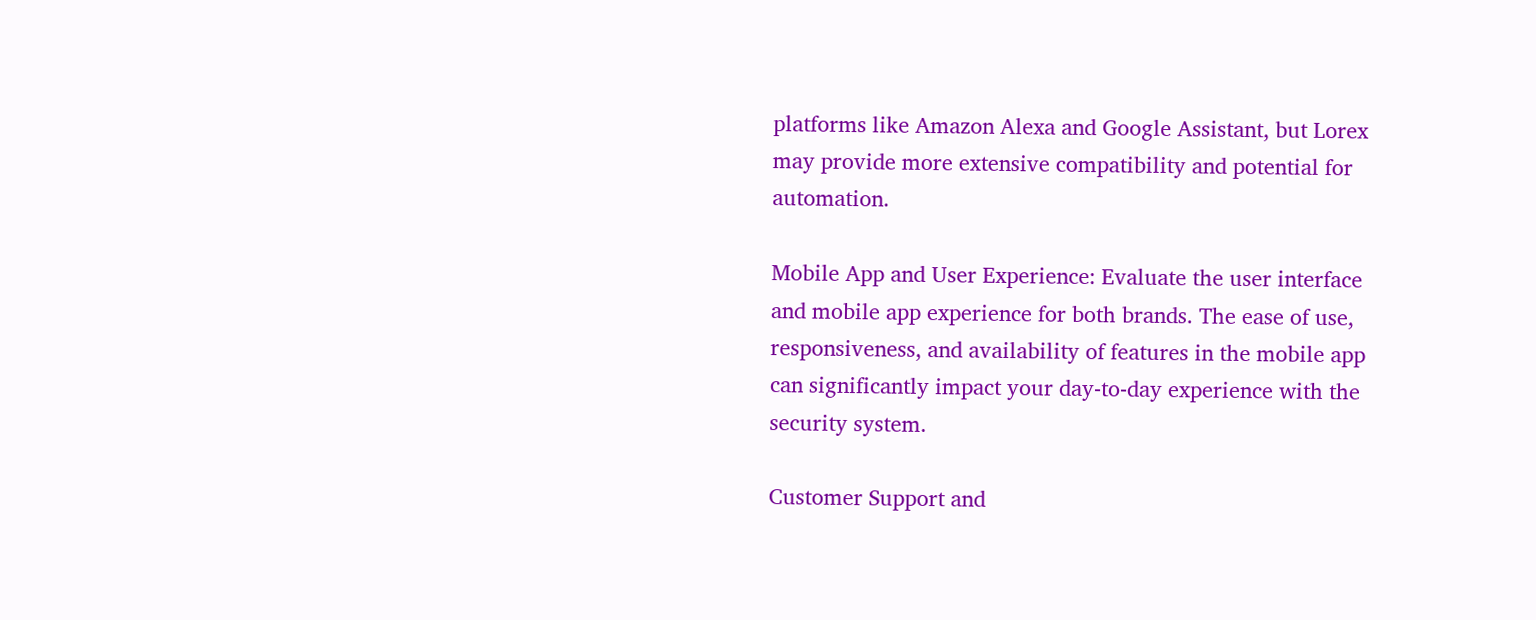platforms like Amazon Alexa and Google Assistant, but Lorex may provide more extensive compatibility and potential for automation.

Mobile App and User Experience: Evaluate the user interface and mobile app experience for both brands. The ease of use, responsiveness, and availability of features in the mobile app can significantly impact your day-to-day experience with the security system.

Customer Support and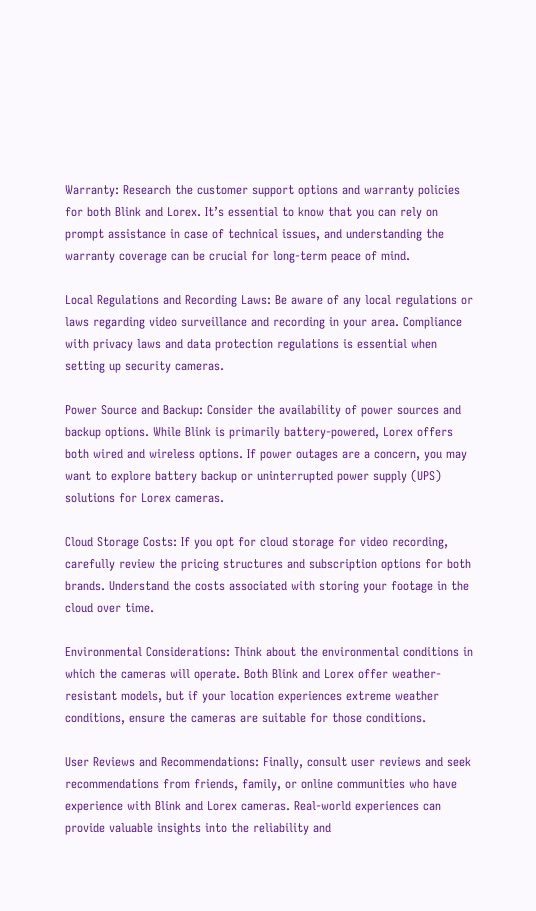Warranty: Research the customer support options and warranty policies for both Blink and Lorex. It’s essential to know that you can rely on prompt assistance in case of technical issues, and understanding the warranty coverage can be crucial for long-term peace of mind.

Local Regulations and Recording Laws: Be aware of any local regulations or laws regarding video surveillance and recording in your area. Compliance with privacy laws and data protection regulations is essential when setting up security cameras.

Power Source and Backup: Consider the availability of power sources and backup options. While Blink is primarily battery-powered, Lorex offers both wired and wireless options. If power outages are a concern, you may want to explore battery backup or uninterrupted power supply (UPS) solutions for Lorex cameras.

Cloud Storage Costs: If you opt for cloud storage for video recording, carefully review the pricing structures and subscription options for both brands. Understand the costs associated with storing your footage in the cloud over time.

Environmental Considerations: Think about the environmental conditions in which the cameras will operate. Both Blink and Lorex offer weather-resistant models, but if your location experiences extreme weather conditions, ensure the cameras are suitable for those conditions.

User Reviews and Recommendations: Finally, consult user reviews and seek recommendations from friends, family, or online communities who have experience with Blink and Lorex cameras. Real-world experiences can provide valuable insights into the reliability and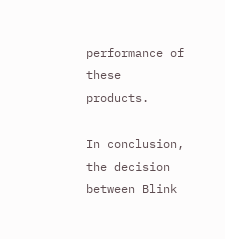performance of these products.

In conclusion, the decision between Blink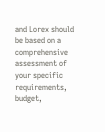and Lorex should be based on a comprehensive assessment of your specific requirements, budget,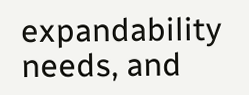expandability needs, and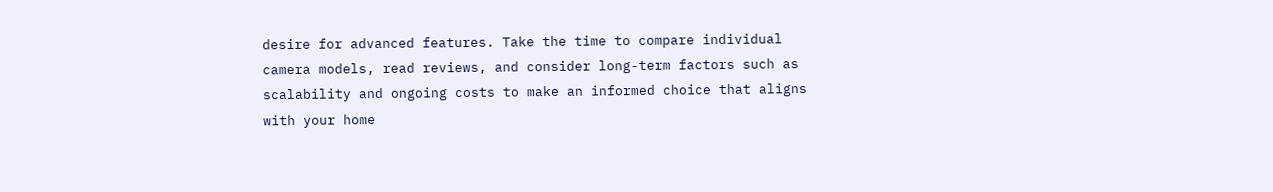desire for advanced features. Take the time to compare individual camera models, read reviews, and consider long-term factors such as scalability and ongoing costs to make an informed choice that aligns with your home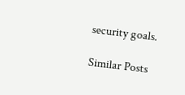security goals.

Similar Posts